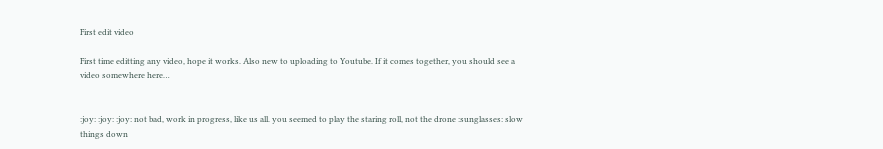First edit video

First time editting any video, hope it works. Also new to uploading to Youtube. If it comes together, you should see a video somewhere here…


:joy: :joy: :joy: not bad, work in progress, like us all. you seemed to play the staring roll, not the drone :sunglasses: slow things down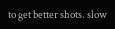to get better shots. slow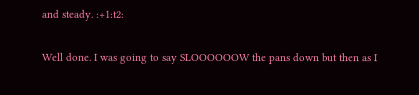and steady. :+1:t2:

Well done. I was going to say SLOOOOOOW the pans down but then as I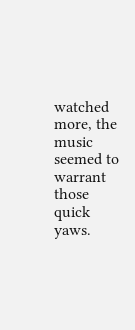watched more, the music seemed to warrant those quick yaws.